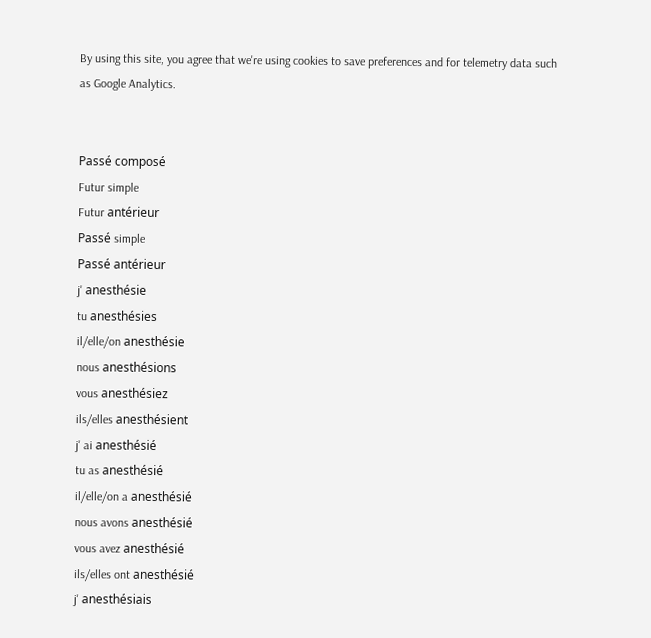By using this site, you agree that we're using cookies to save preferences and for telemetry data such as Google Analytics.


Passé composé
Futur simple
Futur antérieur
Passé simple
Passé antérieur
j' anesthésie
tu anesthésies
il/elle/on anesthésie
nous anesthésions
vous anesthésiez
ils/elles anesthésient
j' ai anesthésié
tu as anesthésié
il/elle/on a anesthésié
nous avons anesthésié
vous avez anesthésié
ils/elles ont anesthésié
j' anesthésiais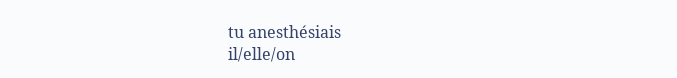tu anesthésiais
il/elle/on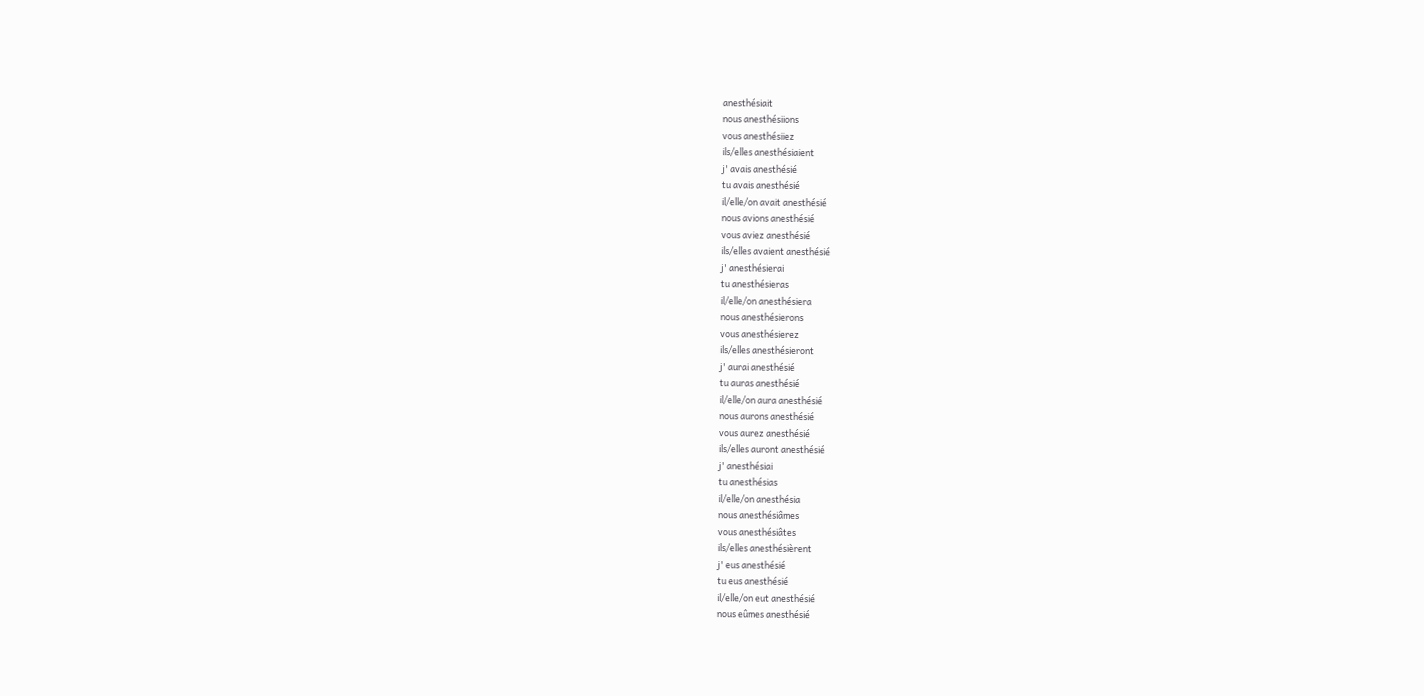anesthésiait
nous anesthésiions
vous anesthésiiez
ils/elles anesthésiaient
j' avais anesthésié
tu avais anesthésié
il/elle/on avait anesthésié
nous avions anesthésié
vous aviez anesthésié
ils/elles avaient anesthésié
j' anesthésierai
tu anesthésieras
il/elle/on anesthésiera
nous anesthésierons
vous anesthésierez
ils/elles anesthésieront
j' aurai anesthésié
tu auras anesthésié
il/elle/on aura anesthésié
nous aurons anesthésié
vous aurez anesthésié
ils/elles auront anesthésié
j' anesthésiai
tu anesthésias
il/elle/on anesthésia
nous anesthésiâmes
vous anesthésiâtes
ils/elles anesthésièrent
j' eus anesthésié
tu eus anesthésié
il/elle/on eut anesthésié
nous eûmes anesthésié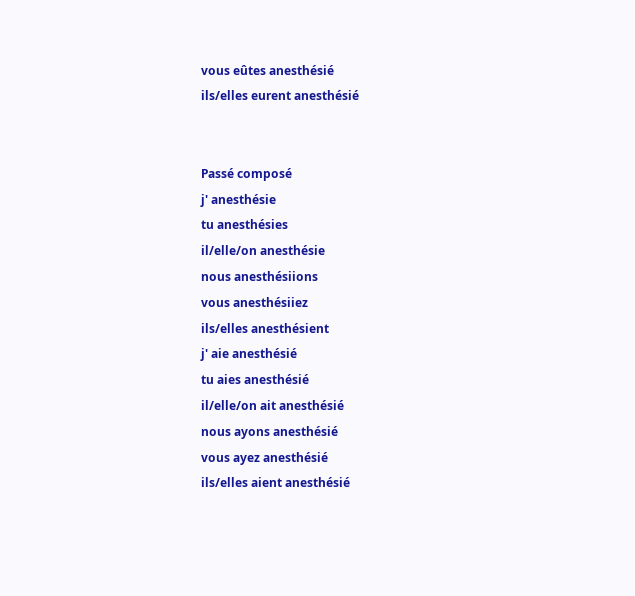vous eûtes anesthésié
ils/elles eurent anesthésié


Passé composé
j' anesthésie
tu anesthésies
il/elle/on anesthésie
nous anesthésiions
vous anesthésiiez
ils/elles anesthésient
j' aie anesthésié
tu aies anesthésié
il/elle/on ait anesthésié
nous ayons anesthésié
vous ayez anesthésié
ils/elles aient anesthésié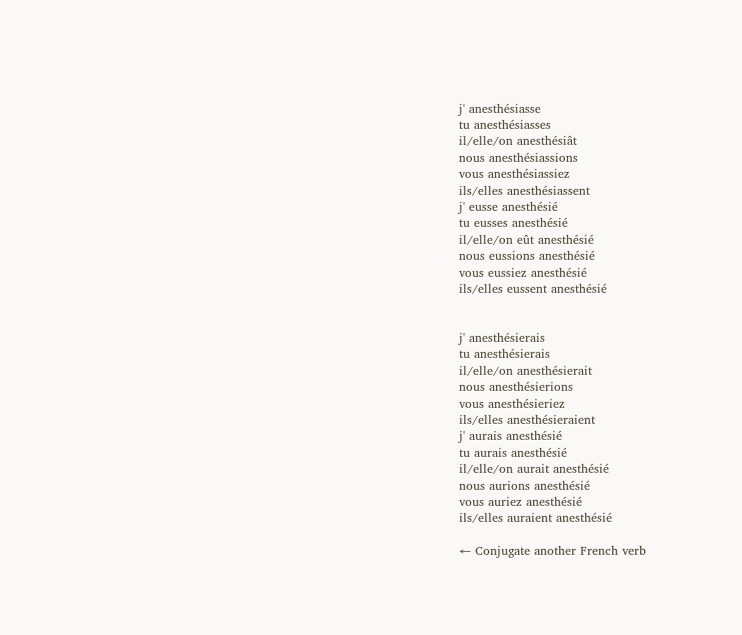j' anesthésiasse
tu anesthésiasses
il/elle/on anesthésiât
nous anesthésiassions
vous anesthésiassiez
ils/elles anesthésiassent
j' eusse anesthésié
tu eusses anesthésié
il/elle/on eût anesthésié
nous eussions anesthésié
vous eussiez anesthésié
ils/elles eussent anesthésié


j' anesthésierais
tu anesthésierais
il/elle/on anesthésierait
nous anesthésierions
vous anesthésieriez
ils/elles anesthésieraient
j' aurais anesthésié
tu aurais anesthésié
il/elle/on aurait anesthésié
nous aurions anesthésié
vous auriez anesthésié
ils/elles auraient anesthésié

← Conjugate another French verb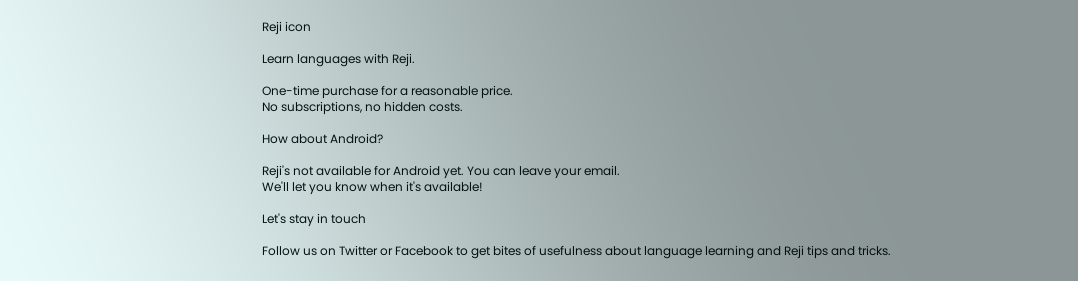Reji icon

Learn languages with Reji.

One-time purchase for a reasonable price.
No subscriptions, no hidden costs.

How about Android?

Reji's not available for Android yet. You can leave your email.
We'll let you know when it's available!

Let's stay in touch

Follow us on Twitter or Facebook to get bites of usefulness about language learning and Reji tips and tricks.